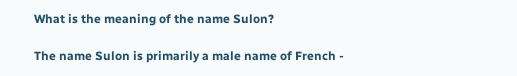What is the meaning of the name Sulon?

The name Sulon is primarily a male name of French -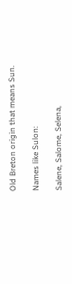Old Breton origin that means Sun.

Names like Sulon:

Salene, Salome, Selena,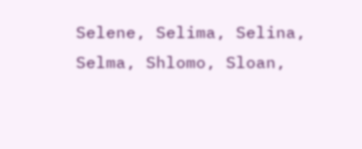Selene, Selima, Selina, Selma, Shlomo, Sloan,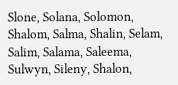Slone, Solana, Solomon, Shalom, Salma, Shalin, Selam, Salim, Salama, Saleema, Sulwyn, Sileny, Shalon,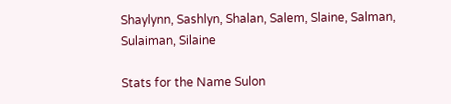Shaylynn, Sashlyn, Shalan, Salem, Slaine, Salman, Sulaiman, Silaine

Stats for the Name Sulon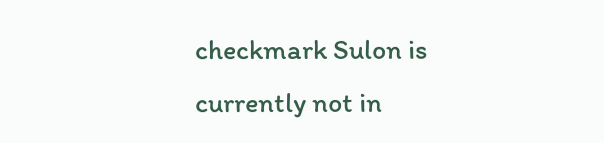checkmark Sulon is currently not in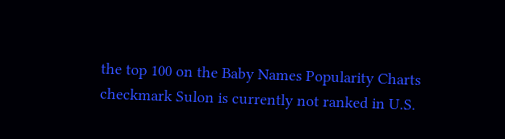the top 100 on the Baby Names Popularity Charts
checkmark Sulon is currently not ranked in U.S.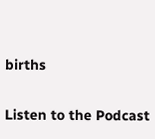births

Listen to the Podcast